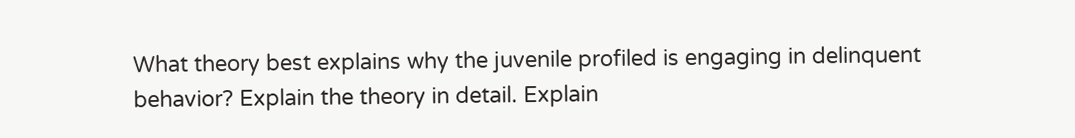What theory best explains why the juvenile profiled is engaging in delinquent behavior? Explain the theory in detail. Explain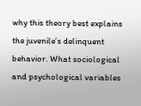why this theory best explains the juvenile’s delinquent behavior. What sociological and psychological variables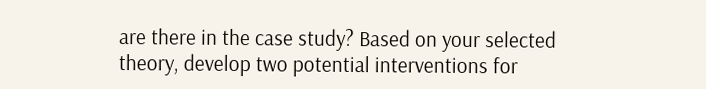are there in the case study? Based on your selected theory, develop two potential interventions for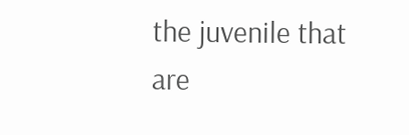the juvenile that are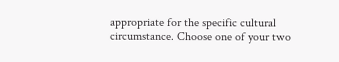appropriate for the specific cultural circumstance. Choose one of your two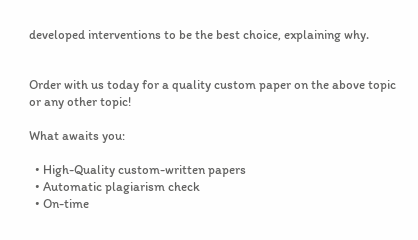developed interventions to be the best choice, explaining why.


Order with us today for a quality custom paper on the above topic or any other topic!

What awaits you:

  • High-Quality custom-written papers
  • Automatic plagiarism check
  • On-time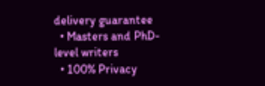delivery guarantee
  • Masters and PhD-level writers
  • 100% Privacy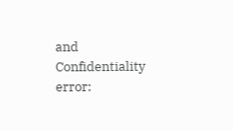and Confidentiality
error: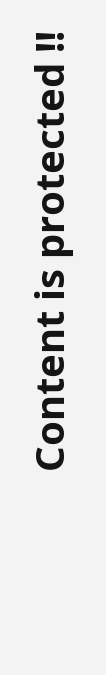Content is protected !!